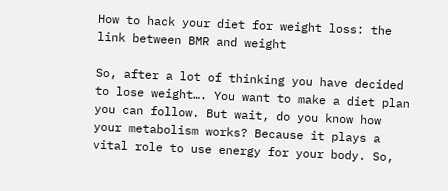How to hack your diet for weight loss: the link between BMR and weight

So, after a lot of thinking you have decided to lose weight…. You want to make a diet plan you can follow. But wait, do you know how your metabolism works? Because it plays a vital role to use energy for your body. So,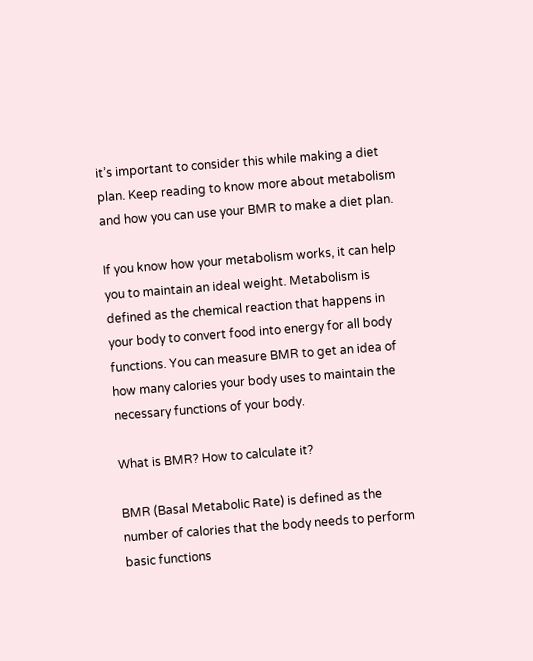it’s important to consider this while making a diet plan. Keep reading to know more about metabolism and how you can use your BMR to make a diet plan.

If you know how your metabolism works, it can help you to maintain an ideal weight. Metabolism is defined as the chemical reaction that happens in your body to convert food into energy for all body functions. You can measure BMR to get an idea of how many calories your body uses to maintain the necessary functions of your body.

What is BMR? How to calculate it?

BMR (Basal Metabolic Rate) is defined as the number of calories that the body needs to perform basic functions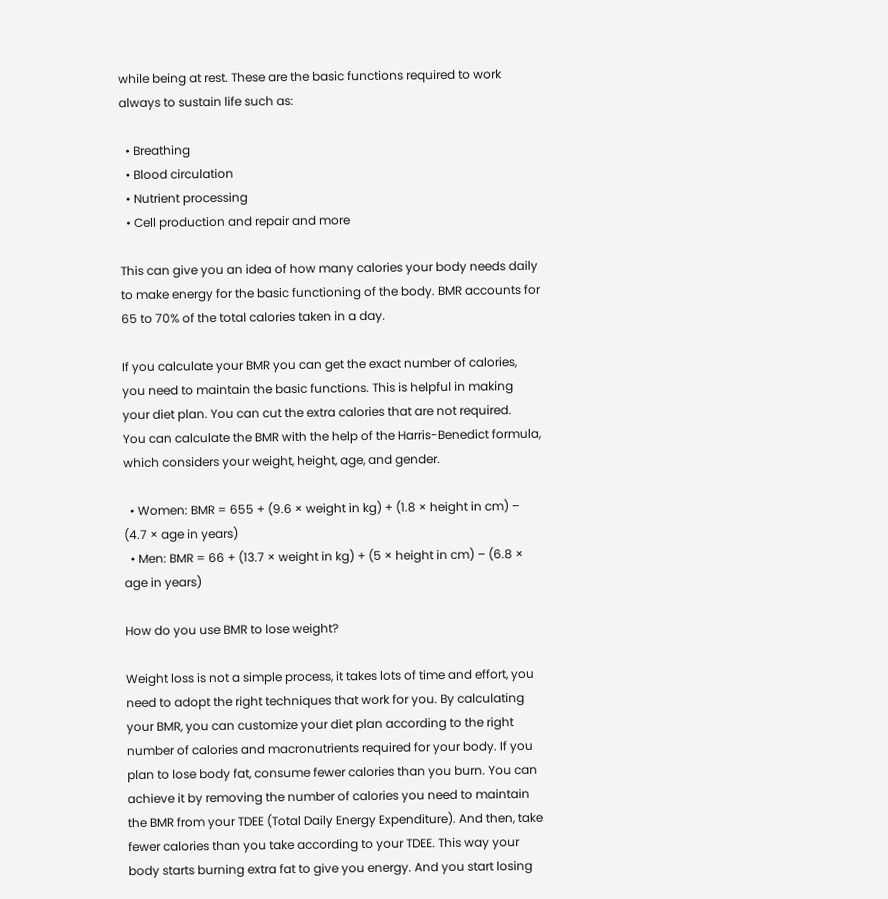while being at rest. These are the basic functions required to work always to sustain life such as:

  • Breathing
  • Blood circulation
  • Nutrient processing
  • Cell production and repair and more

This can give you an idea of how many calories your body needs daily to make energy for the basic functioning of the body. BMR accounts for 65 to 70% of the total calories taken in a day.

If you calculate your BMR you can get the exact number of calories, you need to maintain the basic functions. This is helpful in making your diet plan. You can cut the extra calories that are not required.
You can calculate the BMR with the help of the Harris-Benedict formula, which considers your weight, height, age, and gender.

  • Women: BMR = 655 + (9.6 × weight in kg) + (1.8 × height in cm) – (4.7 × age in years)
  • Men: BMR = 66 + (13.7 × weight in kg) + (5 × height in cm) – (6.8 × age in years)

How do you use BMR to lose weight?

Weight loss is not a simple process, it takes lots of time and effort, you need to adopt the right techniques that work for you. By calculating your BMR, you can customize your diet plan according to the right number of calories and macronutrients required for your body. If you plan to lose body fat, consume fewer calories than you burn. You can achieve it by removing the number of calories you need to maintain the BMR from your TDEE (Total Daily Energy Expenditure). And then, take fewer calories than you take according to your TDEE. This way your body starts burning extra fat to give you energy. And you start losing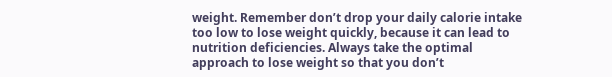weight. Remember don’t drop your daily calorie intake too low to lose weight quickly, because it can lead to nutrition deficiencies. Always take the optimal approach to lose weight so that you don’t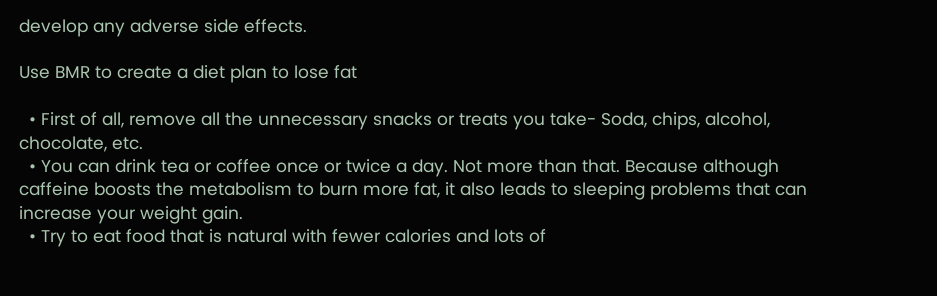develop any adverse side effects.

Use BMR to create a diet plan to lose fat

  • First of all, remove all the unnecessary snacks or treats you take- Soda, chips, alcohol, chocolate, etc.
  • You can drink tea or coffee once or twice a day. Not more than that. Because although caffeine boosts the metabolism to burn more fat, it also leads to sleeping problems that can increase your weight gain.
  • Try to eat food that is natural with fewer calories and lots of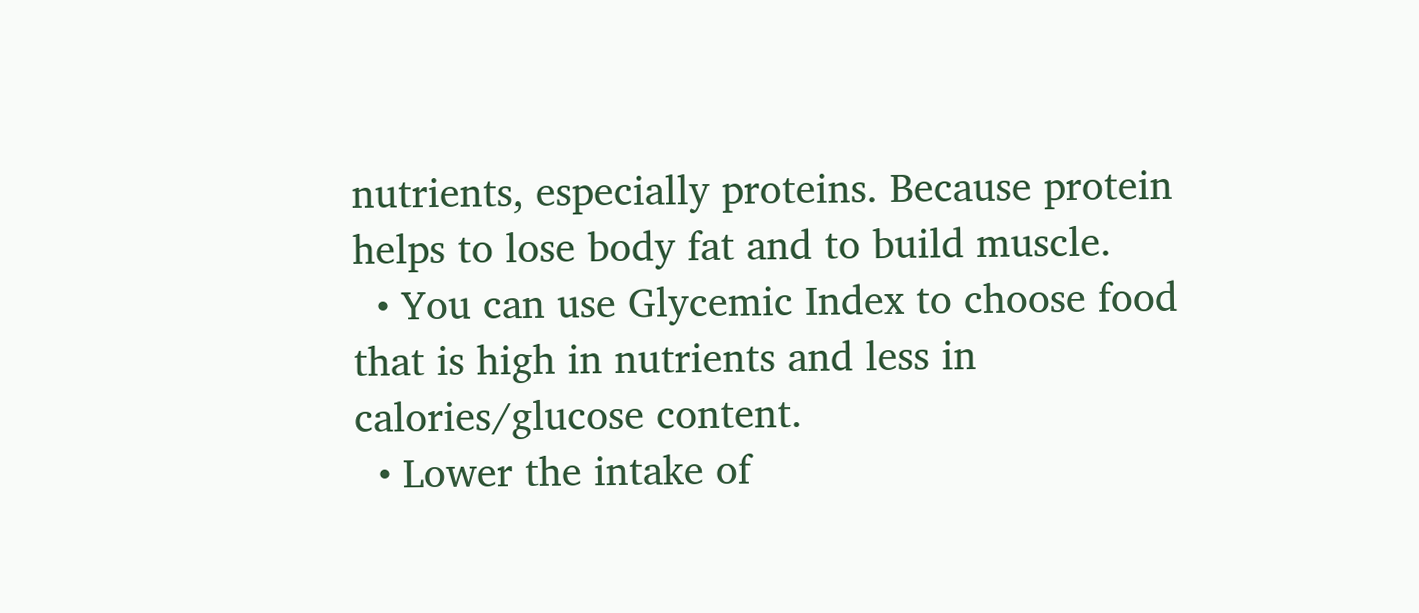nutrients, especially proteins. Because protein helps to lose body fat and to build muscle.
  • You can use Glycemic Index to choose food that is high in nutrients and less in calories/glucose content.
  • Lower the intake of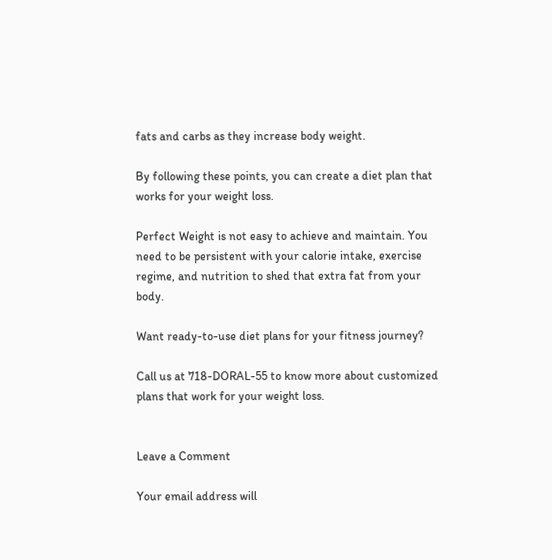fats and carbs as they increase body weight.

By following these points, you can create a diet plan that works for your weight loss.

Perfect Weight is not easy to achieve and maintain. You need to be persistent with your calorie intake, exercise regime, and nutrition to shed that extra fat from your body.

Want ready-to-use diet plans for your fitness journey?

Call us at 718-DORAL-55 to know more about customized plans that work for your weight loss.


Leave a Comment

Your email address will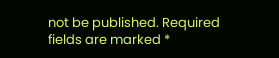not be published. Required fields are marked *